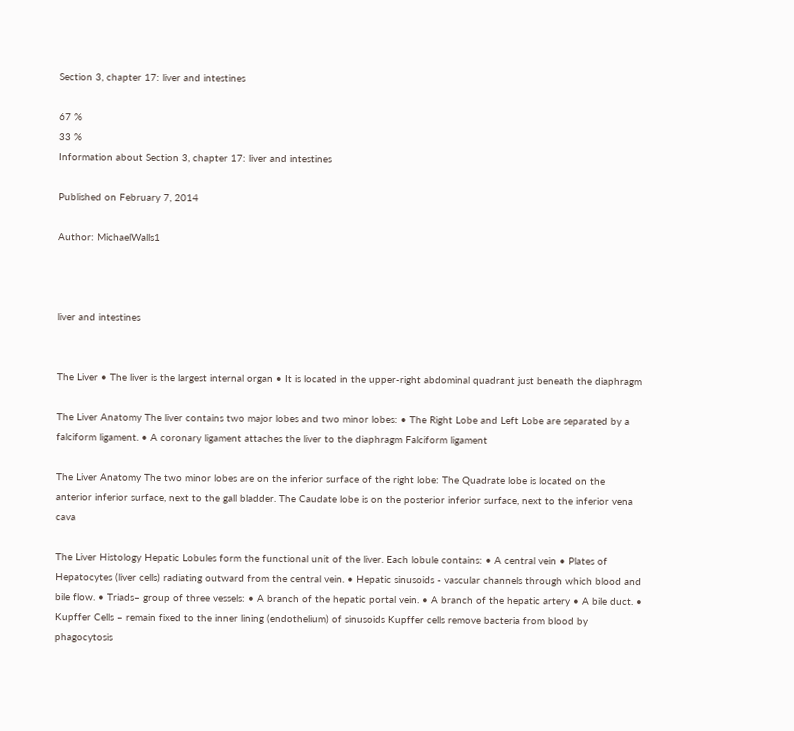Section 3, chapter 17: liver and intestines

67 %
33 %
Information about Section 3, chapter 17: liver and intestines

Published on February 7, 2014

Author: MichaelWalls1



liver and intestines


The Liver • The liver is the largest internal organ • It is located in the upper-right abdominal quadrant just beneath the diaphragm

The Liver Anatomy The liver contains two major lobes and two minor lobes: • The Right Lobe and Left Lobe are separated by a falciform ligament. • A coronary ligament attaches the liver to the diaphragm Falciform ligament

The Liver Anatomy The two minor lobes are on the inferior surface of the right lobe: The Quadrate lobe is located on the anterior inferior surface, next to the gall bladder. The Caudate lobe is on the posterior inferior surface, next to the inferior vena cava

The Liver Histology Hepatic Lobules form the functional unit of the liver. Each lobule contains: • A central vein • Plates of Hepatocytes (liver cells) radiating outward from the central vein. • Hepatic sinusoids - vascular channels through which blood and bile flow. • Triads– group of three vessels: • A branch of the hepatic portal vein. • A branch of the hepatic artery • A bile duct. • Kupffer Cells – remain fixed to the inner lining (endothelium) of sinusoids Kupffer cells remove bacteria from blood by phagocytosis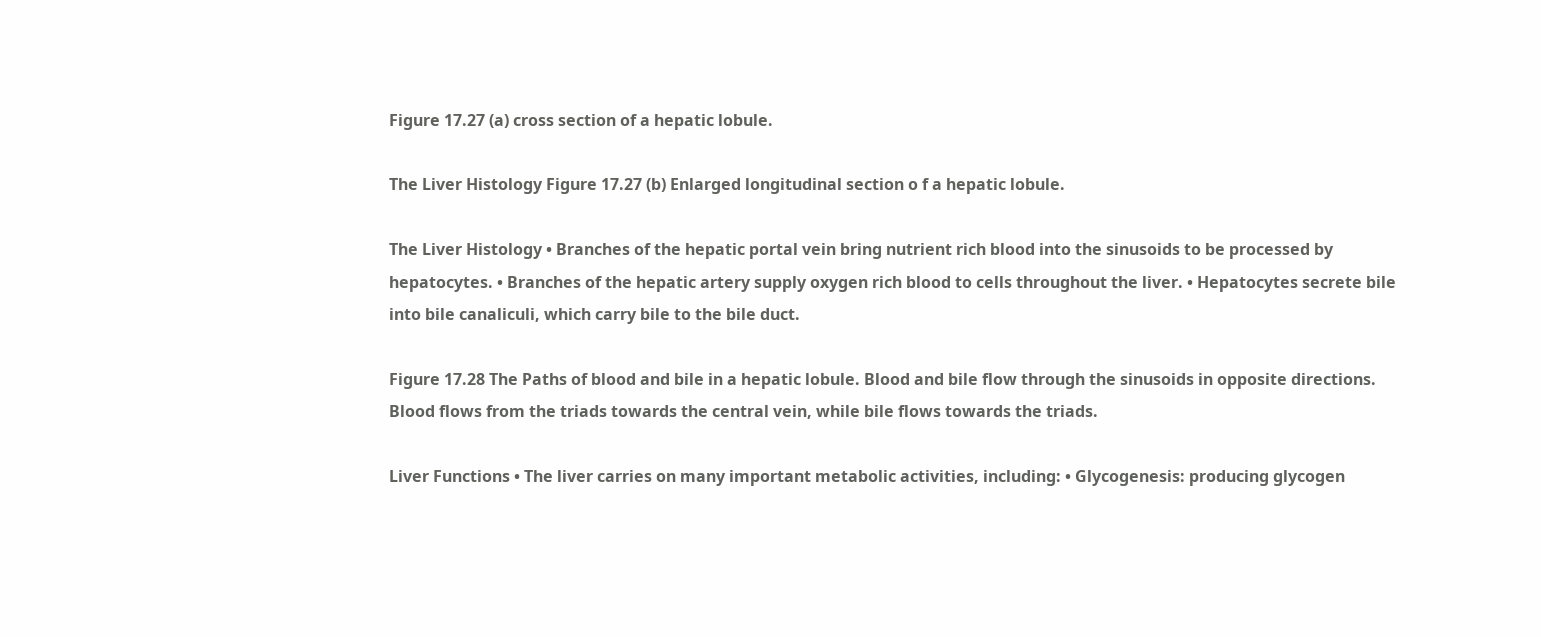Figure 17.27 (a) cross section of a hepatic lobule.

The Liver Histology Figure 17.27 (b) Enlarged longitudinal section o f a hepatic lobule.

The Liver Histology • Branches of the hepatic portal vein bring nutrient rich blood into the sinusoids to be processed by hepatocytes. • Branches of the hepatic artery supply oxygen rich blood to cells throughout the liver. • Hepatocytes secrete bile into bile canaliculi, which carry bile to the bile duct.

Figure 17.28 The Paths of blood and bile in a hepatic lobule. Blood and bile flow through the sinusoids in opposite directions. Blood flows from the triads towards the central vein, while bile flows towards the triads.

Liver Functions • The liver carries on many important metabolic activities, including: • Glycogenesis: producing glycogen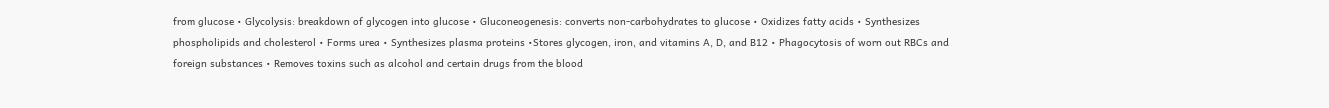from glucose • Glycolysis: breakdown of glycogen into glucose • Gluconeogenesis: converts non-carbohydrates to glucose • Oxidizes fatty acids • Synthesizes phospholipids and cholesterol • Forms urea • Synthesizes plasma proteins •Stores glycogen, iron, and vitamins A, D, and B12 • Phagocytosis of worn out RBCs and foreign substances • Removes toxins such as alcohol and certain drugs from the blood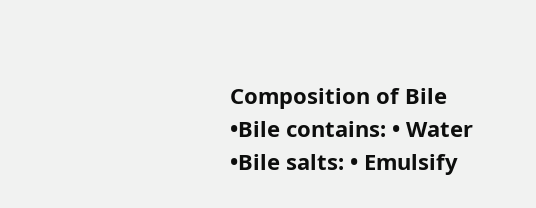Composition of Bile •Bile contains: • Water •Bile salts: • Emulsify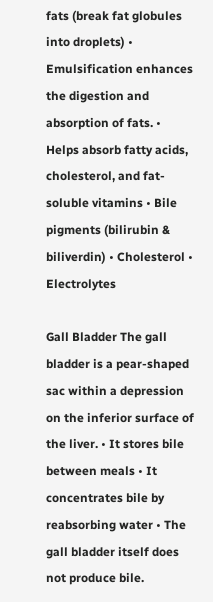fats (break fat globules into droplets) • Emulsification enhances the digestion and absorption of fats. • Helps absorb fatty acids, cholesterol, and fat-soluble vitamins • Bile pigments (bilirubin & biliverdin) • Cholesterol • Electrolytes

Gall Bladder The gall bladder is a pear-shaped sac within a depression on the inferior surface of the liver. • It stores bile between meals • It concentrates bile by reabsorbing water • The gall bladder itself does not produce bile.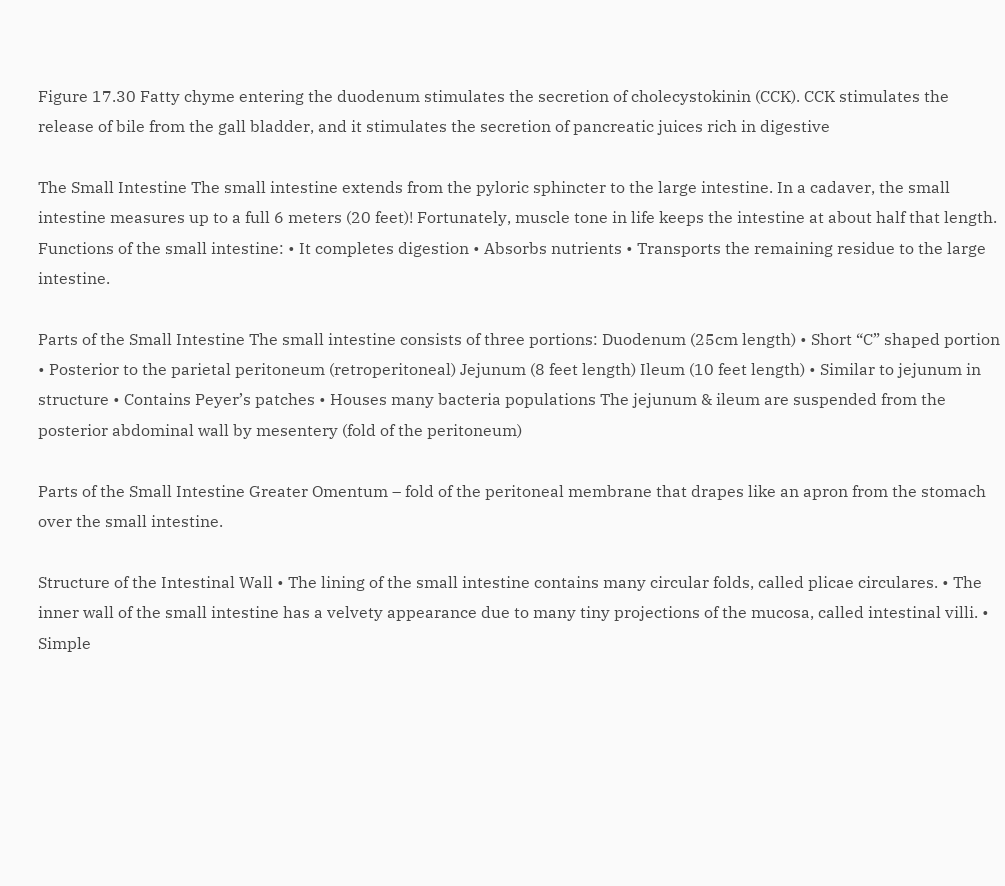Figure 17.30 Fatty chyme entering the duodenum stimulates the secretion of cholecystokinin (CCK). CCK stimulates the release of bile from the gall bladder, and it stimulates the secretion of pancreatic juices rich in digestive

The Small Intestine The small intestine extends from the pyloric sphincter to the large intestine. In a cadaver, the small intestine measures up to a full 6 meters (20 feet)! Fortunately, muscle tone in life keeps the intestine at about half that length. Functions of the small intestine: • It completes digestion • Absorbs nutrients • Transports the remaining residue to the large intestine.

Parts of the Small Intestine The small intestine consists of three portions: Duodenum (25cm length) • Short “C” shaped portion • Posterior to the parietal peritoneum (retroperitoneal) Jejunum (8 feet length) Ileum (10 feet length) • Similar to jejunum in structure • Contains Peyer’s patches • Houses many bacteria populations The jejunum & ileum are suspended from the posterior abdominal wall by mesentery (fold of the peritoneum)

Parts of the Small Intestine Greater Omentum – fold of the peritoneal membrane that drapes like an apron from the stomach over the small intestine.

Structure of the Intestinal Wall • The lining of the small intestine contains many circular folds, called plicae circulares. • The inner wall of the small intestine has a velvety appearance due to many tiny projections of the mucosa, called intestinal villi. • Simple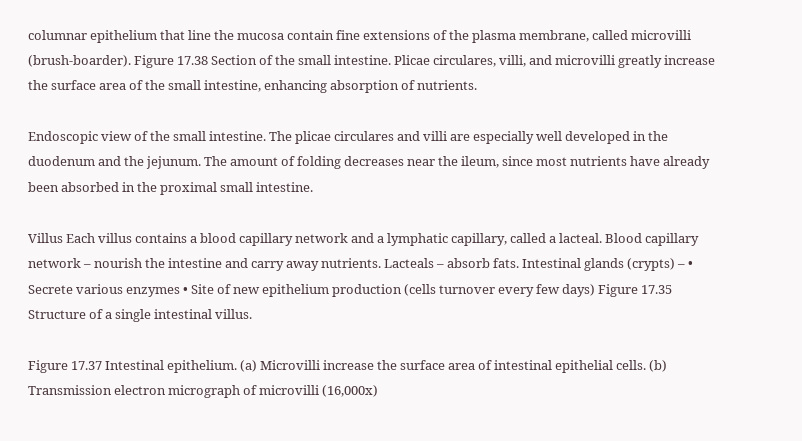columnar epithelium that line the mucosa contain fine extensions of the plasma membrane, called microvilli (brush-boarder). Figure 17.38 Section of the small intestine. Plicae circulares, villi, and microvilli greatly increase the surface area of the small intestine, enhancing absorption of nutrients.

Endoscopic view of the small intestine. The plicae circulares and villi are especially well developed in the duodenum and the jejunum. The amount of folding decreases near the ileum, since most nutrients have already been absorbed in the proximal small intestine.

Villus Each villus contains a blood capillary network and a lymphatic capillary, called a lacteal. Blood capillary network – nourish the intestine and carry away nutrients. Lacteals – absorb fats. Intestinal glands (crypts) – • Secrete various enzymes • Site of new epithelium production (cells turnover every few days) Figure 17.35 Structure of a single intestinal villus.

Figure 17.37 Intestinal epithelium. (a) Microvilli increase the surface area of intestinal epithelial cells. (b) Transmission electron micrograph of microvilli (16,000x)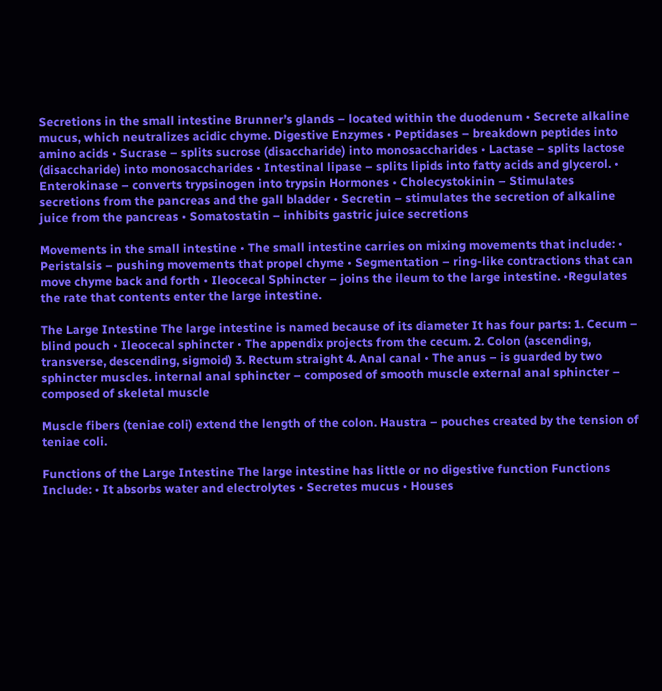Secretions in the small intestine Brunner’s glands – located within the duodenum • Secrete alkaline mucus, which neutralizes acidic chyme. Digestive Enzymes • Peptidases – breakdown peptides into amino acids • Sucrase – splits sucrose (disaccharide) into monosaccharides • Lactase – splits lactose (disaccharide) into monosaccharides • Intestinal lipase – splits lipids into fatty acids and glycerol. • Enterokinase – converts trypsinogen into trypsin Hormones • Cholecystokinin – Stimulates secretions from the pancreas and the gall bladder • Secretin – stimulates the secretion of alkaline juice from the pancreas • Somatostatin – inhibits gastric juice secretions

Movements in the small intestine • The small intestine carries on mixing movements that include: • Peristalsis – pushing movements that propel chyme • Segmentation – ring-like contractions that can move chyme back and forth • Ileocecal Sphincter – joins the ileum to the large intestine. •Regulates the rate that contents enter the large intestine.

The Large Intestine The large intestine is named because of its diameter It has four parts: 1. Cecum – blind pouch • Ileocecal sphincter • The appendix projects from the cecum. 2. Colon (ascending, transverse, descending, sigmoid) 3. Rectum straight 4. Anal canal • The anus – is guarded by two sphincter muscles. internal anal sphincter – composed of smooth muscle external anal sphincter – composed of skeletal muscle

Muscle fibers (teniae coli) extend the length of the colon. Haustra – pouches created by the tension of teniae coli.

Functions of the Large Intestine The large intestine has little or no digestive function Functions Include: • It absorbs water and electrolytes • Secretes mucus • Houses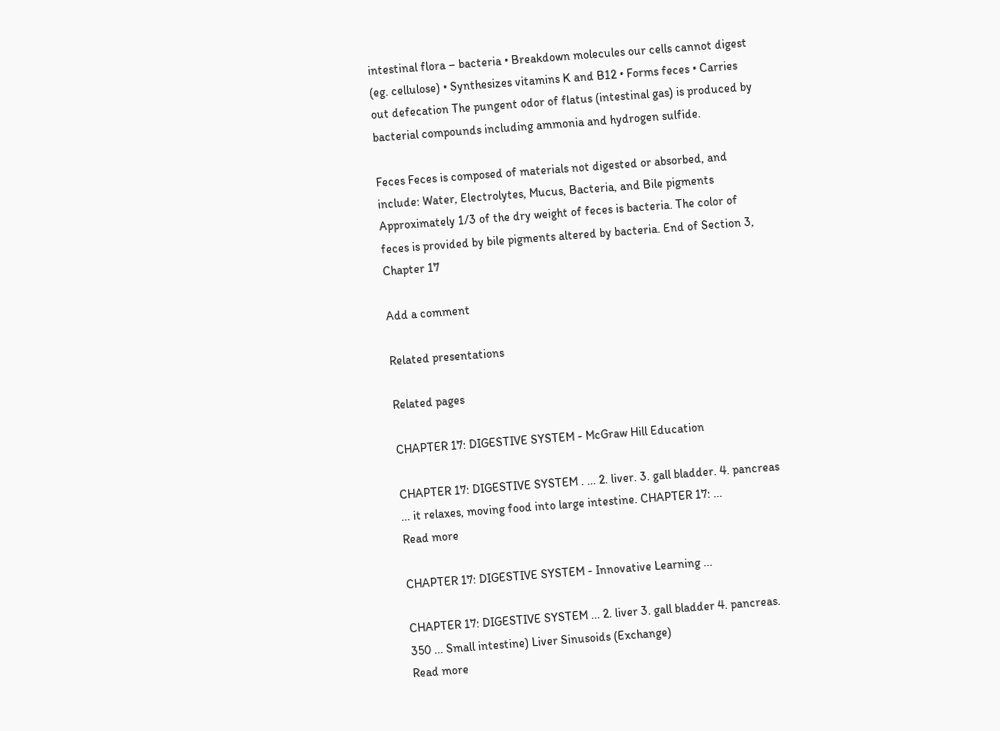intestinal flora – bacteria • Breakdown molecules our cells cannot digest (eg. cellulose) • Synthesizes vitamins K and B12 • Forms feces • Carries out defecation The pungent odor of flatus (intestinal gas) is produced by bacterial compounds including ammonia and hydrogen sulfide.

Feces Feces is composed of materials not digested or absorbed, and include: Water, Electrolytes, Mucus, Bacteria, and Bile pigments Approximately 1/3 of the dry weight of feces is bacteria. The color of feces is provided by bile pigments altered by bacteria. End of Section 3, Chapter 17

Add a comment

Related presentations

Related pages

CHAPTER 17: DIGESTIVE SYSTEM - McGraw Hill Education

CHAPTER 17: DIGESTIVE SYSTEM . ... 2. liver. 3. gall bladder. 4. pancreas ... it relaxes, moving food into large intestine. CHAPTER 17: ...
Read more

CHAPTER 17: DIGESTIVE SYSTEM - Innovative Learning ...

CHAPTER 17: DIGESTIVE SYSTEM ... 2. liver 3. gall bladder 4. pancreas. 350 ... Small intestine) Liver Sinusoids (Exchange)
Read more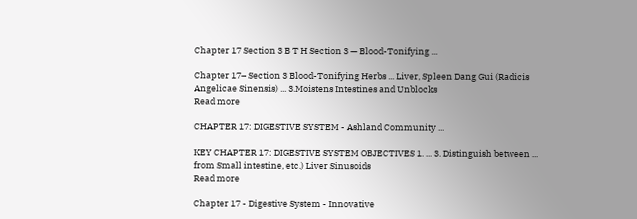Chapter 17 Section 3 B T H Section 3 — Blood-Tonifying ...

Chapter 17– Section 3 Blood-Tonifying Herbs ... Liver, Spleen Dang Gui (Radicis Angelicae Sinensis) ... 3.Moistens Intestines and Unblocks
Read more

CHAPTER 17: DIGESTIVE SYSTEM - Ashland Community ...

KEY CHAPTER 17: DIGESTIVE SYSTEM OBJECTIVES 1. ... 3. Distinguish between ... from Small intestine, etc.) Liver Sinusoids
Read more

Chapter 17 - Digestive System - Innovative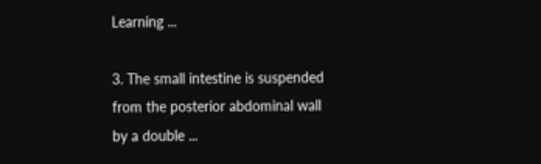Learning ...

3. The small intestine is suspended from the posterior abdominal wall by a double ...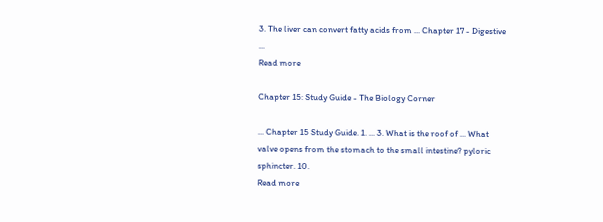3. The liver can convert fatty acids from ... Chapter 17 - Digestive ...
Read more

Chapter 15: Study Guide - The Biology Corner

... Chapter 15 Study Guide. 1. ... 3. What is the roof of ... What valve opens from the stomach to the small intestine? pyloric sphincter. 10.
Read more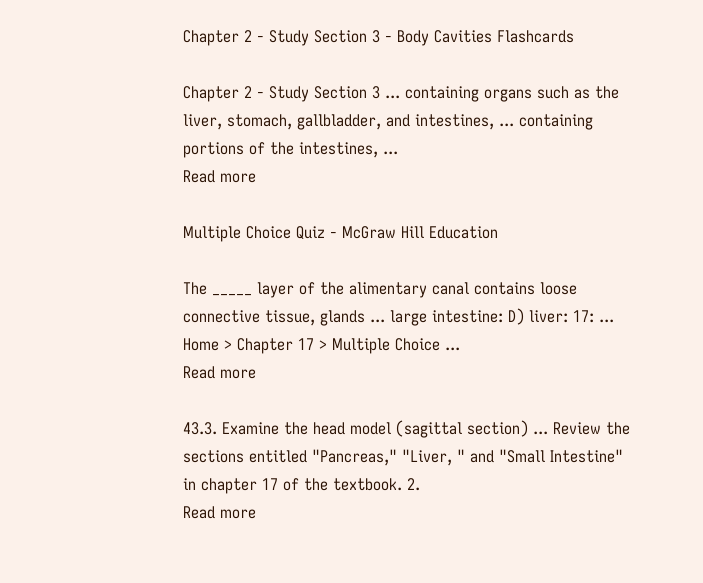Chapter 2 - Study Section 3 - Body Cavities Flashcards

Chapter 2 - Study Section 3 ... containing organs such as the liver, stomach, gallbladder, and intestines, ... containing portions of the intestines, ...
Read more

Multiple Choice Quiz - McGraw Hill Education

The _____ layer of the alimentary canal contains loose connective tissue, glands ... large intestine: D) liver: 17: ... Home > Chapter 17 > Multiple Choice ...
Read more

43.3. Examine the head model (sagittal section) ... Review the sections entitled "Pancreas," "Liver, " and "Small Intestine" in chapter 17 of the textbook. 2.
Read more